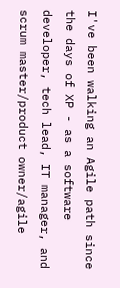I've been walking an Agile path since the days of XP - as a software developer, tech lead, IT manager, and scrum master/product owner/agile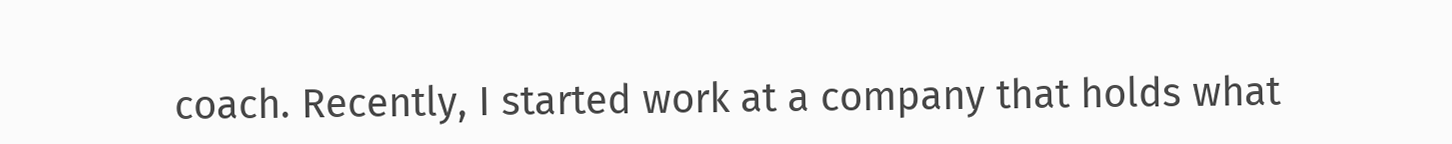coach. Recently, I started work at a company that holds what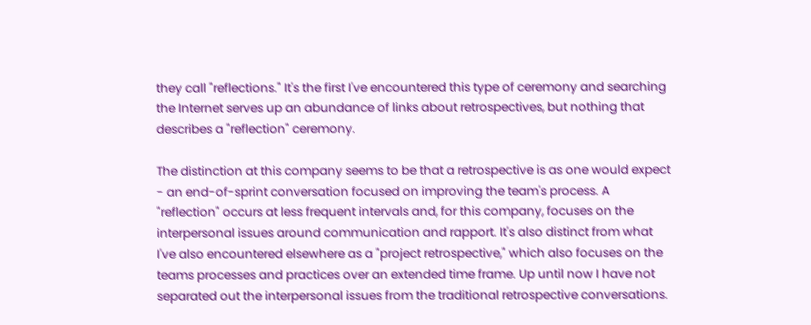they call "reflections." It's the first I've encountered this type of ceremony and searching the Internet serves up an abundance of links about retrospectives, but nothing that describes a "reflection" ceremony.

The distinction at this company seems to be that a retrospective is as one would expect - an end-of-sprint conversation focused on improving the team's process. A "reflection" occurs at less frequent intervals and, for this company, focuses on the interpersonal issues around communication and rapport. It's also distinct from what I've also encountered elsewhere as a "project retrospective," which also focuses on the teams processes and practices over an extended time frame. Up until now I have not separated out the interpersonal issues from the traditional retrospective conversations.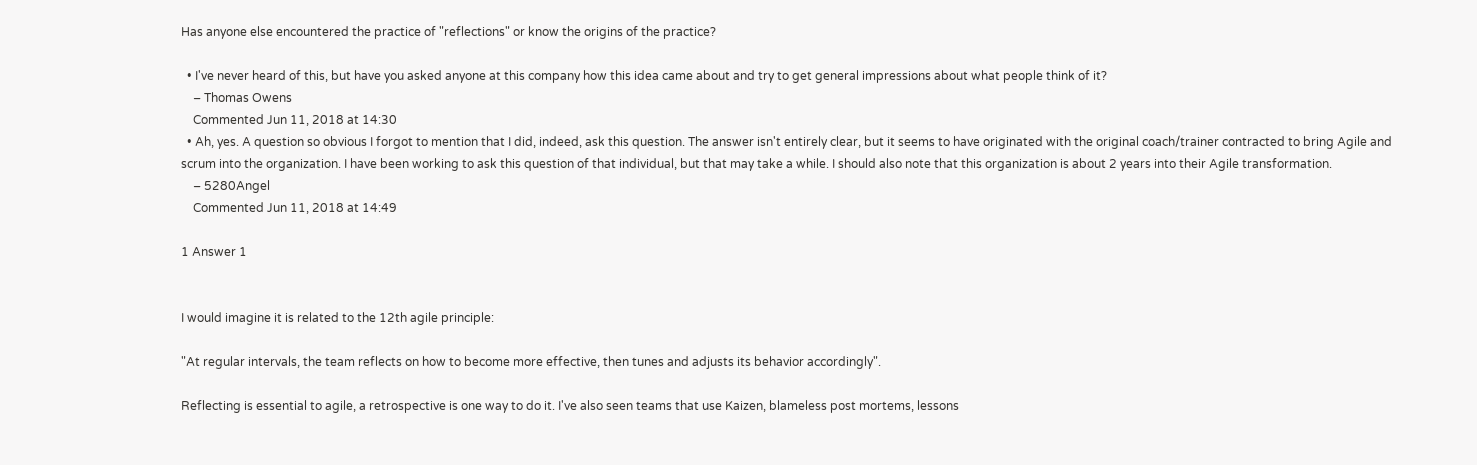Has anyone else encountered the practice of "reflections" or know the origins of the practice?

  • I've never heard of this, but have you asked anyone at this company how this idea came about and try to get general impressions about what people think of it?
    – Thomas Owens
    Commented Jun 11, 2018 at 14:30
  • Ah, yes. A question so obvious I forgot to mention that I did, indeed, ask this question. The answer isn't entirely clear, but it seems to have originated with the original coach/trainer contracted to bring Agile and scrum into the organization. I have been working to ask this question of that individual, but that may take a while. I should also note that this organization is about 2 years into their Agile transformation.
    – 5280Angel
    Commented Jun 11, 2018 at 14:49

1 Answer 1


I would imagine it is related to the 12th agile principle:

"At regular intervals, the team reflects on how to become more effective, then tunes and adjusts its behavior accordingly".

Reflecting is essential to agile, a retrospective is one way to do it. I've also seen teams that use Kaizen, blameless post mortems, lessons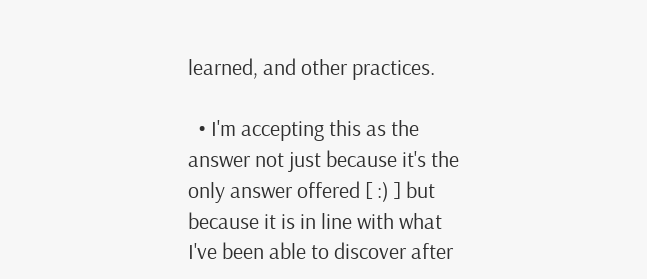learned, and other practices.

  • I'm accepting this as the answer not just because it's the only answer offered [ :) ] but because it is in line with what I've been able to discover after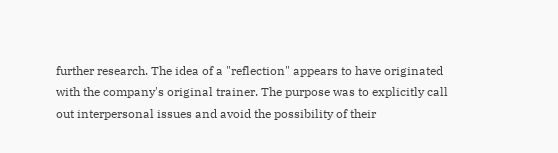further research. The idea of a "reflection" appears to have originated with the company's original trainer. The purpose was to explicitly call out interpersonal issues and avoid the possibility of their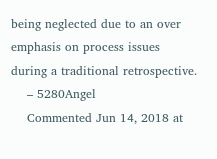being neglected due to an over emphasis on process issues during a traditional retrospective.
    – 5280Angel
    Commented Jun 14, 2018 at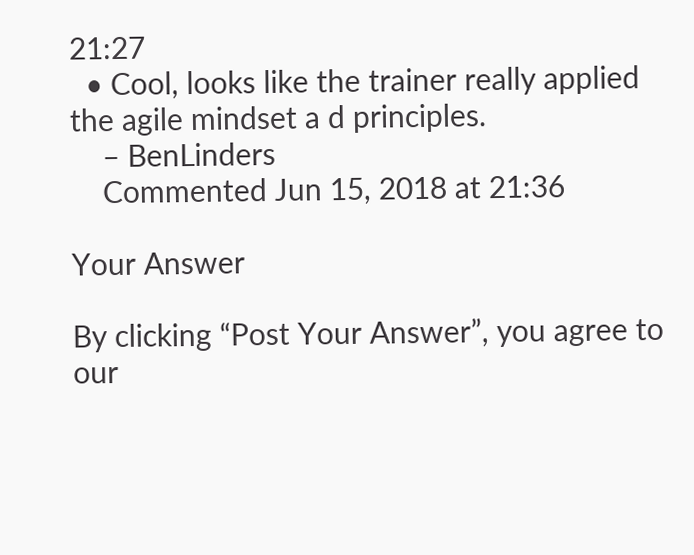21:27
  • Cool, looks like the trainer really applied the agile mindset a d principles.
    – BenLinders
    Commented Jun 15, 2018 at 21:36

Your Answer

By clicking “Post Your Answer”, you agree to our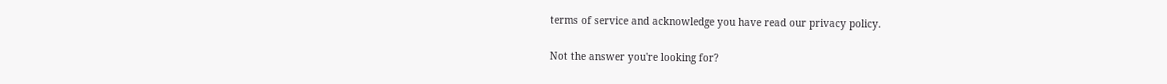terms of service and acknowledge you have read our privacy policy.

Not the answer you're looking for?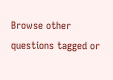Browse other questions tagged or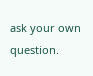ask your own question.